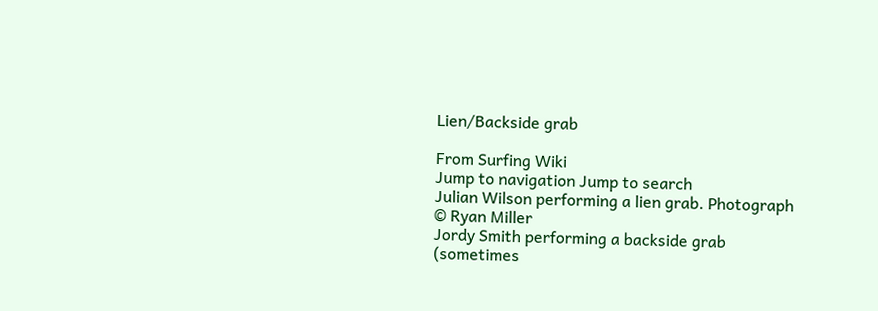Lien/Backside grab

From Surfing Wiki
Jump to navigation Jump to search
Julian Wilson performing a lien grab. Photograph © Ryan Miller
Jordy Smith performing a backside grab (sometimes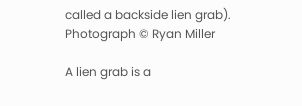called a backside lien grab). Photograph © Ryan Miller

A lien grab is a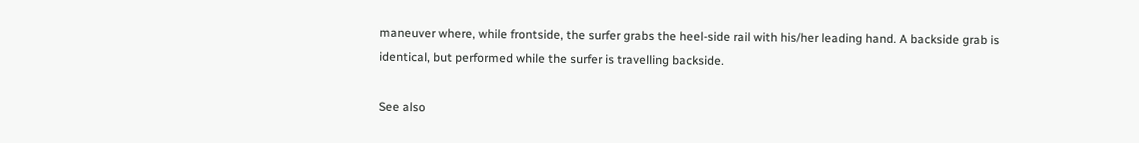maneuver where, while frontside, the surfer grabs the heel-side rail with his/her leading hand. A backside grab is identical, but performed while the surfer is travelling backside.

See also